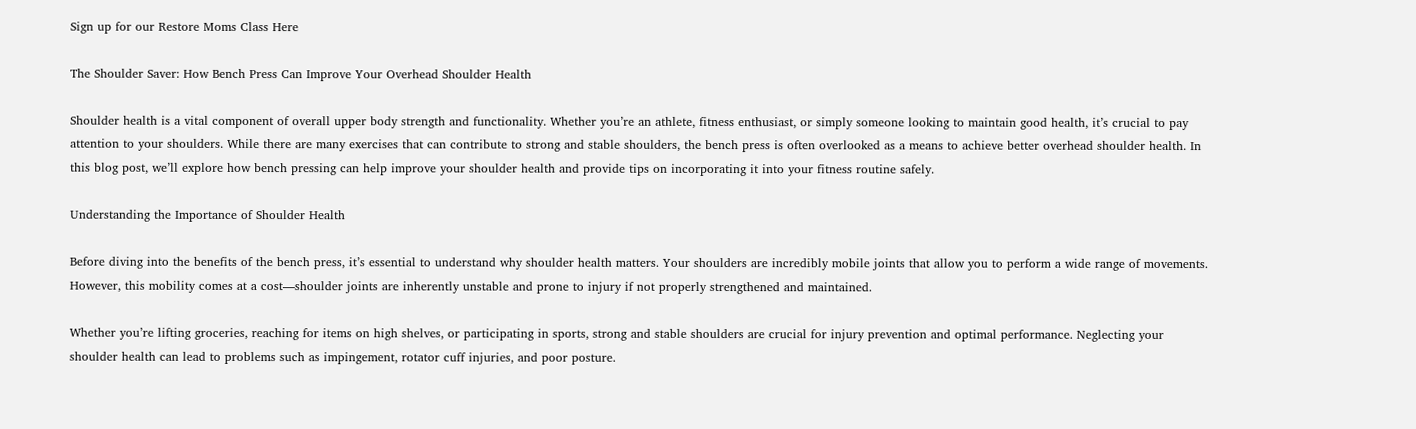Sign up for our Restore Moms Class Here

The Shoulder Saver: How Bench Press Can Improve Your Overhead Shoulder Health

Shoulder health is a vital component of overall upper body strength and functionality. Whether you’re an athlete, fitness enthusiast, or simply someone looking to maintain good health, it’s crucial to pay attention to your shoulders. While there are many exercises that can contribute to strong and stable shoulders, the bench press is often overlooked as a means to achieve better overhead shoulder health. In this blog post, we’ll explore how bench pressing can help improve your shoulder health and provide tips on incorporating it into your fitness routine safely.

Understanding the Importance of Shoulder Health

Before diving into the benefits of the bench press, it’s essential to understand why shoulder health matters. Your shoulders are incredibly mobile joints that allow you to perform a wide range of movements. However, this mobility comes at a cost—shoulder joints are inherently unstable and prone to injury if not properly strengthened and maintained.

Whether you’re lifting groceries, reaching for items on high shelves, or participating in sports, strong and stable shoulders are crucial for injury prevention and optimal performance. Neglecting your shoulder health can lead to problems such as impingement, rotator cuff injuries, and poor posture.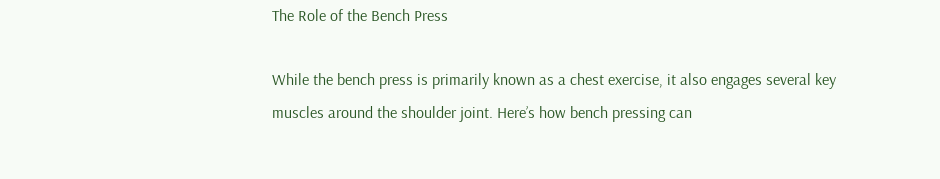The Role of the Bench Press

While the bench press is primarily known as a chest exercise, it also engages several key muscles around the shoulder joint. Here’s how bench pressing can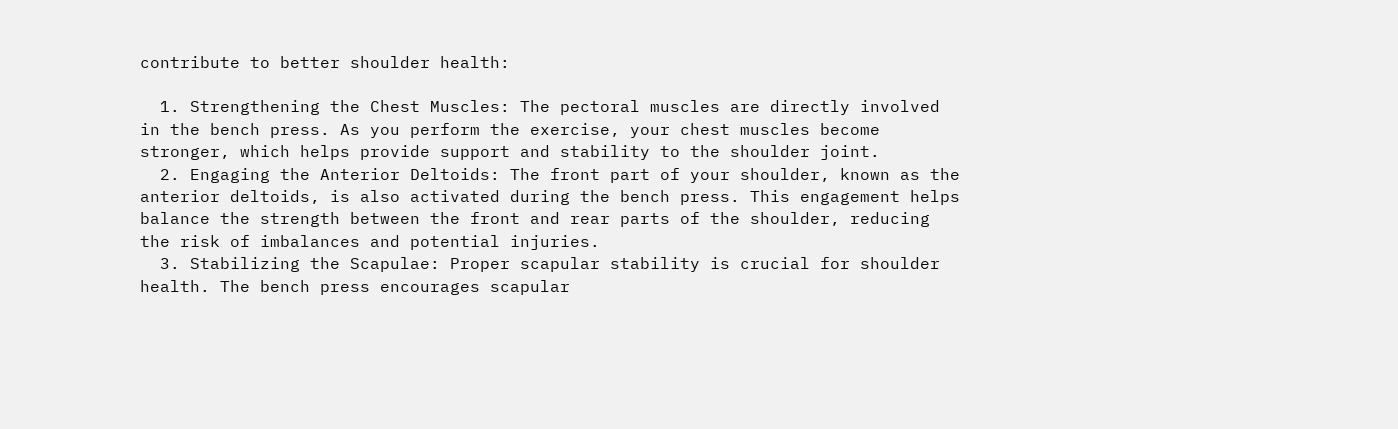contribute to better shoulder health:

  1. Strengthening the Chest Muscles: The pectoral muscles are directly involved in the bench press. As you perform the exercise, your chest muscles become stronger, which helps provide support and stability to the shoulder joint.
  2. Engaging the Anterior Deltoids: The front part of your shoulder, known as the anterior deltoids, is also activated during the bench press. This engagement helps balance the strength between the front and rear parts of the shoulder, reducing the risk of imbalances and potential injuries.
  3. Stabilizing the Scapulae: Proper scapular stability is crucial for shoulder health. The bench press encourages scapular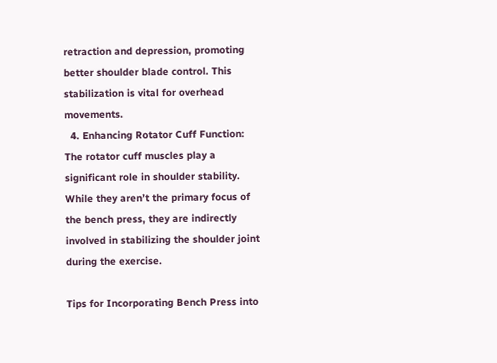retraction and depression, promoting better shoulder blade control. This stabilization is vital for overhead movements.
  4. Enhancing Rotator Cuff Function: The rotator cuff muscles play a significant role in shoulder stability. While they aren’t the primary focus of the bench press, they are indirectly involved in stabilizing the shoulder joint during the exercise.

Tips for Incorporating Bench Press into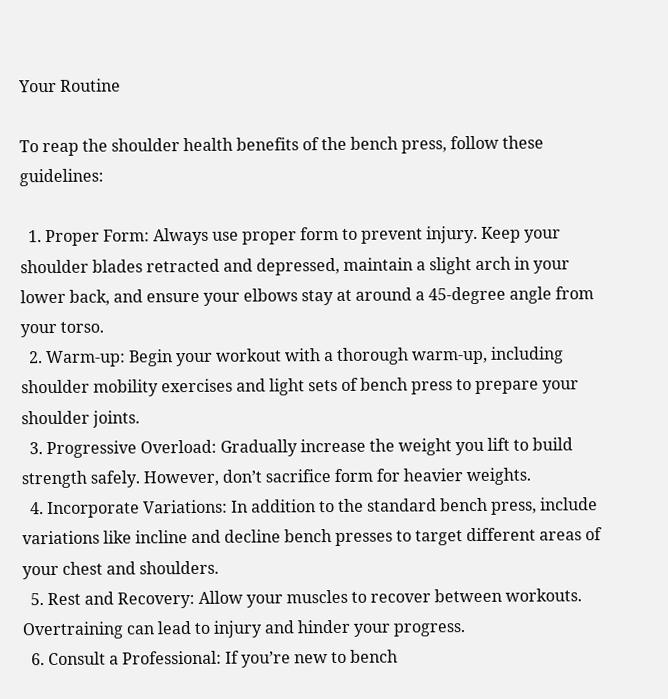Your Routine

To reap the shoulder health benefits of the bench press, follow these guidelines:

  1. Proper Form: Always use proper form to prevent injury. Keep your shoulder blades retracted and depressed, maintain a slight arch in your lower back, and ensure your elbows stay at around a 45-degree angle from your torso.
  2. Warm-up: Begin your workout with a thorough warm-up, including shoulder mobility exercises and light sets of bench press to prepare your shoulder joints.
  3. Progressive Overload: Gradually increase the weight you lift to build strength safely. However, don’t sacrifice form for heavier weights.
  4. Incorporate Variations: In addition to the standard bench press, include variations like incline and decline bench presses to target different areas of your chest and shoulders.
  5. Rest and Recovery: Allow your muscles to recover between workouts. Overtraining can lead to injury and hinder your progress.
  6. Consult a Professional: If you’re new to bench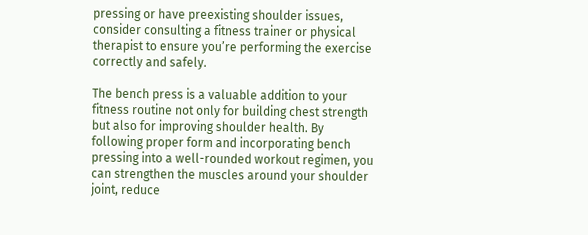pressing or have preexisting shoulder issues, consider consulting a fitness trainer or physical therapist to ensure you’re performing the exercise correctly and safely.

The bench press is a valuable addition to your fitness routine not only for building chest strength but also for improving shoulder health. By following proper form and incorporating bench pressing into a well-rounded workout regimen, you can strengthen the muscles around your shoulder joint, reduce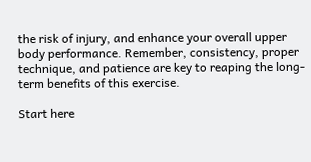the risk of injury, and enhance your overall upper body performance. Remember, consistency, proper technique, and patience are key to reaping the long-term benefits of this exercise.

Start here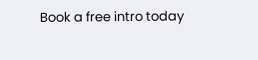Book a free intro today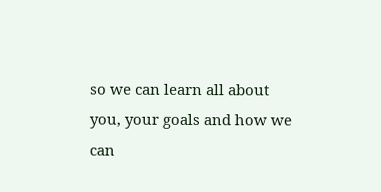so we can learn all about you, your goals and how we can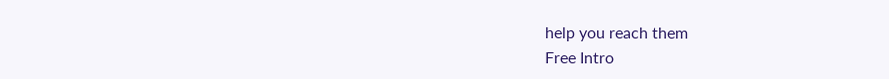help you reach them
Free Intro